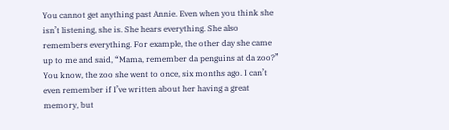You cannot get anything past Annie. Even when you think she isn’t listening, she is. She hears everything. She also remembers everything. For example, the other day she came up to me and said, “Mama, remember da penguins at da zoo?” You know, the zoo she went to once, six months ago. I can’t even remember if I’ve written about her having a great memory, but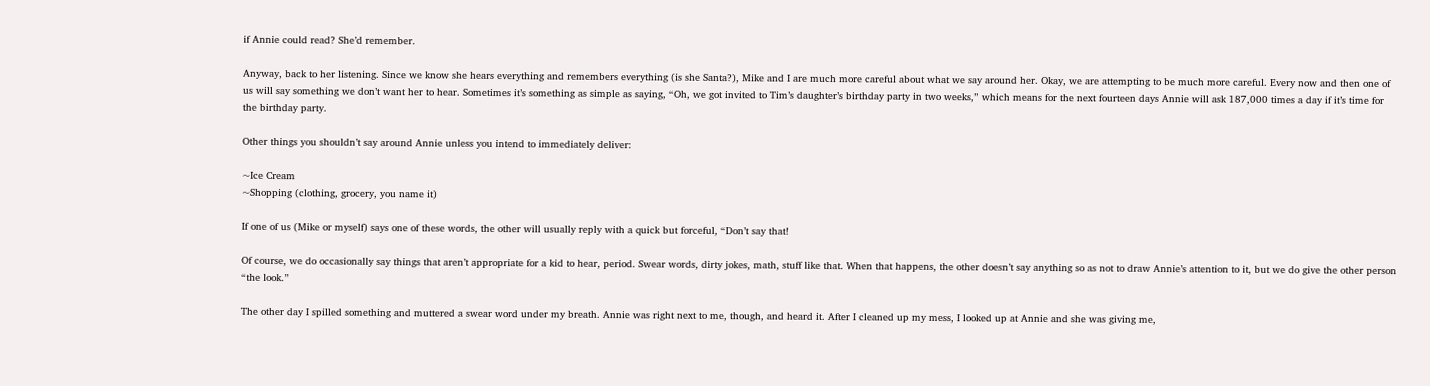if Annie could read? She’d remember.

Anyway, back to her listening. Since we know she hears everything and remembers everything (is she Santa?), Mike and I are much more careful about what we say around her. Okay, we are attempting to be much more careful. Every now and then one of us will say something we don’t want her to hear. Sometimes it’s something as simple as saying, “Oh, we got invited to Tim’s daughter’s birthday party in two weeks,” which means for the next fourteen days Annie will ask 187,000 times a day if it’s time for the birthday party.

Other things you shouldn’t say around Annie unless you intend to immediately deliver:

~Ice Cream
~Shopping (clothing, grocery, you name it)

If one of us (Mike or myself) says one of these words, the other will usually reply with a quick but forceful, “Don’t say that!

Of course, we do occasionally say things that aren’t appropriate for a kid to hear, period. Swear words, dirty jokes, math, stuff like that. When that happens, the other doesn’t say anything so as not to draw Annie’s attention to it, but we do give the other person “the look.”

The other day I spilled something and muttered a swear word under my breath. Annie was right next to me, though, and heard it. After I cleaned up my mess, I looked up at Annie and she was giving me,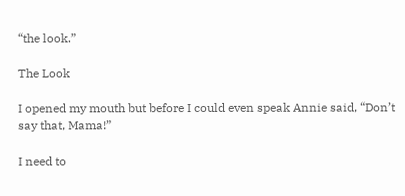“the look.”

The Look

I opened my mouth but before I could even speak Annie said, “Don’t say that, Mama!”

I need to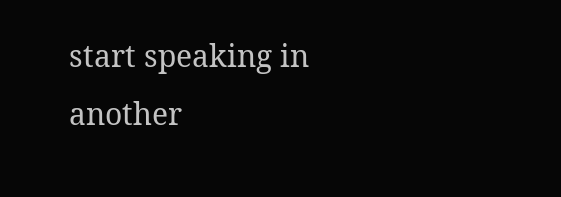start speaking in another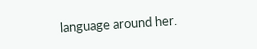language around her.